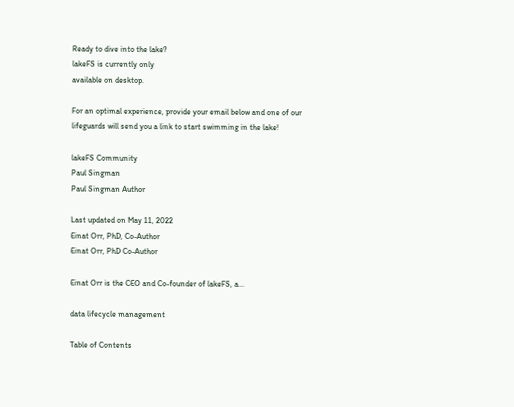Ready to dive into the lake?
lakeFS is currently only
available on desktop.

For an optimal experience, provide your email below and one of our lifeguards will send you a link to start swimming in the lake!

lakeFS Community
Paul Singman
Paul Singman Author

Last updated on May 11, 2022
Einat Orr, PhD, Co-Author
Einat Orr, PhD Co-Author

Einat Orr is the CEO and Co-founder of lakeFS, a...

data lifecycle management

Table of Contents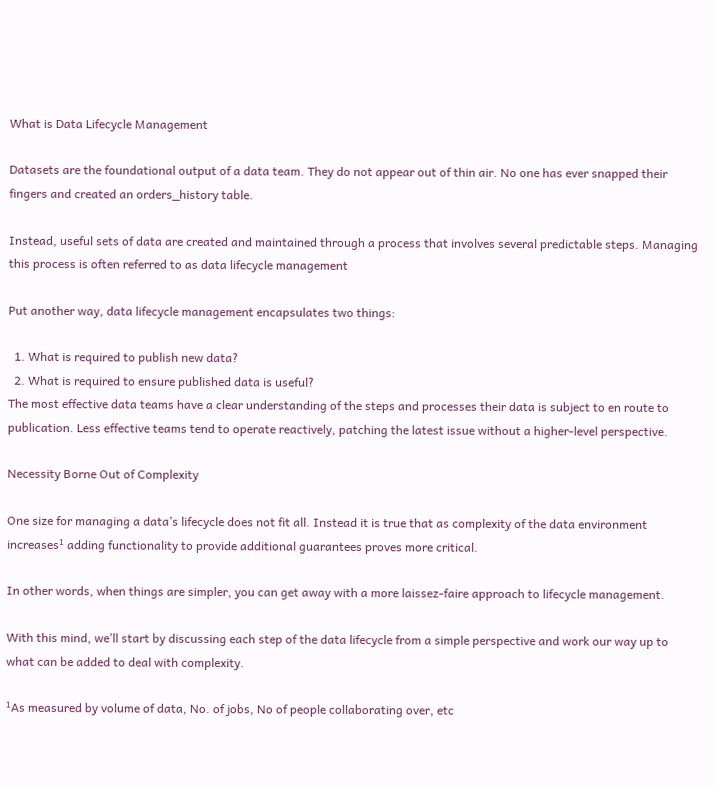What is Data Lifecycle Management

Datasets are the foundational output of a data team. They do not appear out of thin air. No one has ever snapped their fingers and created an orders_history table.

Instead, useful sets of data are created and maintained through a process that involves several predictable steps. Managing this process is often referred to as data lifecycle management

Put another way, data lifecycle management encapsulates two things:

  1. What is required to publish new data?
  2. What is required to ensure published data is useful?
The most effective data teams have a clear understanding of the steps and processes their data is subject to en route to publication. Less effective teams tend to operate reactively, patching the latest issue without a higher-level perspective.

Necessity Borne Out of Complexity

One size for managing a data’s lifecycle does not fit all. Instead it is true that as complexity of the data environment increases¹ adding functionality to provide additional guarantees proves more critical.

In other words, when things are simpler, you can get away with a more laissez-faire approach to lifecycle management.

With this mind, we’ll start by discussing each step of the data lifecycle from a simple perspective and work our way up to what can be added to deal with complexity.

¹As measured by volume of data, No. of jobs, No of people collaborating over, etc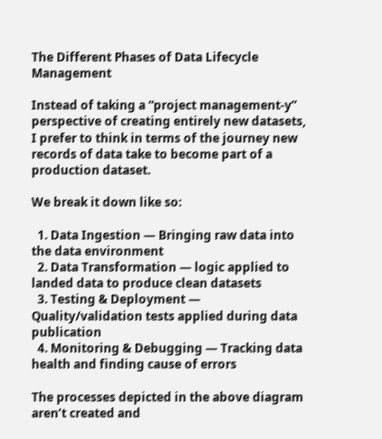The Different Phases of Data Lifecycle Management

Instead of taking a “project management-y”  perspective of creating entirely new datasets, I prefer to think in terms of the journey new records of data take to become part of a production dataset.

We break it down like so:

  1. Data Ingestion — Bringing raw data into the data environment
  2. Data Transformation — logic applied to landed data to produce clean datasets
  3. Testing & Deployment — Quality/validation tests applied during data publication
  4. Monitoring & Debugging — Tracking data health and finding cause of errors

The processes depicted in the above diagram aren’t created and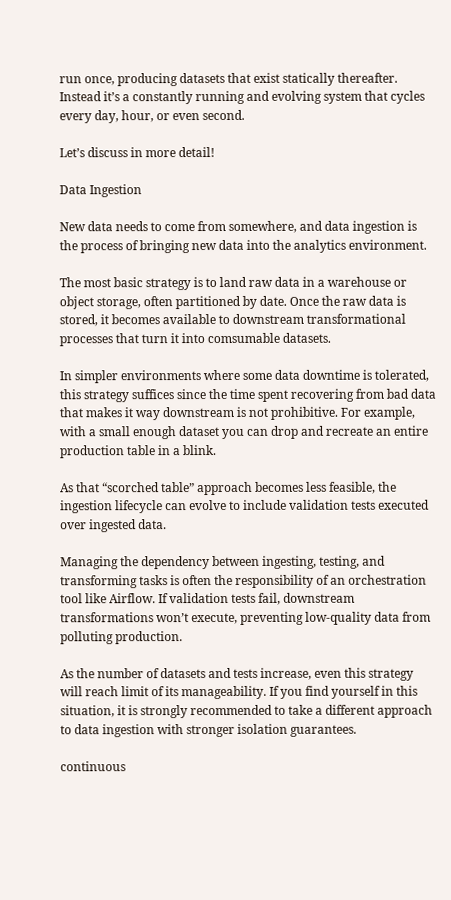run once, producing datasets that exist statically thereafter. Instead it’s a constantly running and evolving system that cycles every day, hour, or even second.

Let’s discuss in more detail!

Data Ingestion

New data needs to come from somewhere, and data ingestion is the process of bringing new data into the analytics environment.

The most basic strategy is to land raw data in a warehouse or object storage, often partitioned by date. Once the raw data is stored, it becomes available to downstream transformational processes that turn it into comsumable datasets.

In simpler environments where some data downtime is tolerated, this strategy suffices since the time spent recovering from bad data that makes it way downstream is not prohibitive. For example, with a small enough dataset you can drop and recreate an entire production table in a blink.

As that “scorched table” approach becomes less feasible, the ingestion lifecycle can evolve to include validation tests executed over ingested data.

Managing the dependency between ingesting, testing, and transforming tasks is often the responsibility of an orchestration tool like Airflow. If validation tests fail, downstream transformations won’t execute, preventing low-quality data from polluting production.

As the number of datasets and tests increase, even this strategy will reach limit of its manageability. If you find yourself in this situation, it is strongly recommended to take a different approach to data ingestion with stronger isolation guarantees.

continuous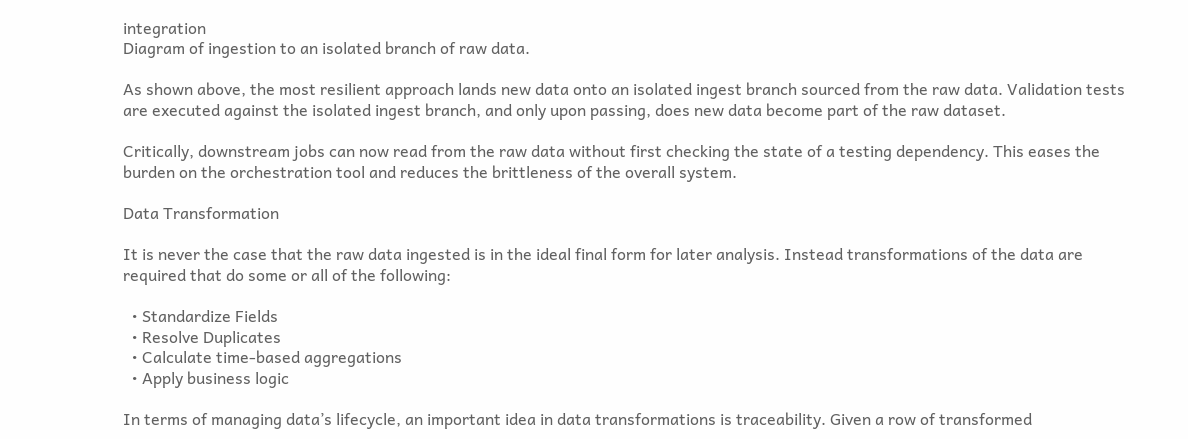integration
Diagram of ingestion to an isolated branch of raw data.

As shown above, the most resilient approach lands new data onto an isolated ingest branch sourced from the raw data. Validation tests are executed against the isolated ingest branch, and only upon passing, does new data become part of the raw dataset.

Critically, downstream jobs can now read from the raw data without first checking the state of a testing dependency. This eases the burden on the orchestration tool and reduces the brittleness of the overall system.

Data Transformation

It is never the case that the raw data ingested is in the ideal final form for later analysis. Instead transformations of the data are required that do some or all of the following:

  • Standardize Fields
  • Resolve Duplicates
  • Calculate time-based aggregations
  • Apply business logic

In terms of managing data’s lifecycle, an important idea in data transformations is traceability. Given a row of transformed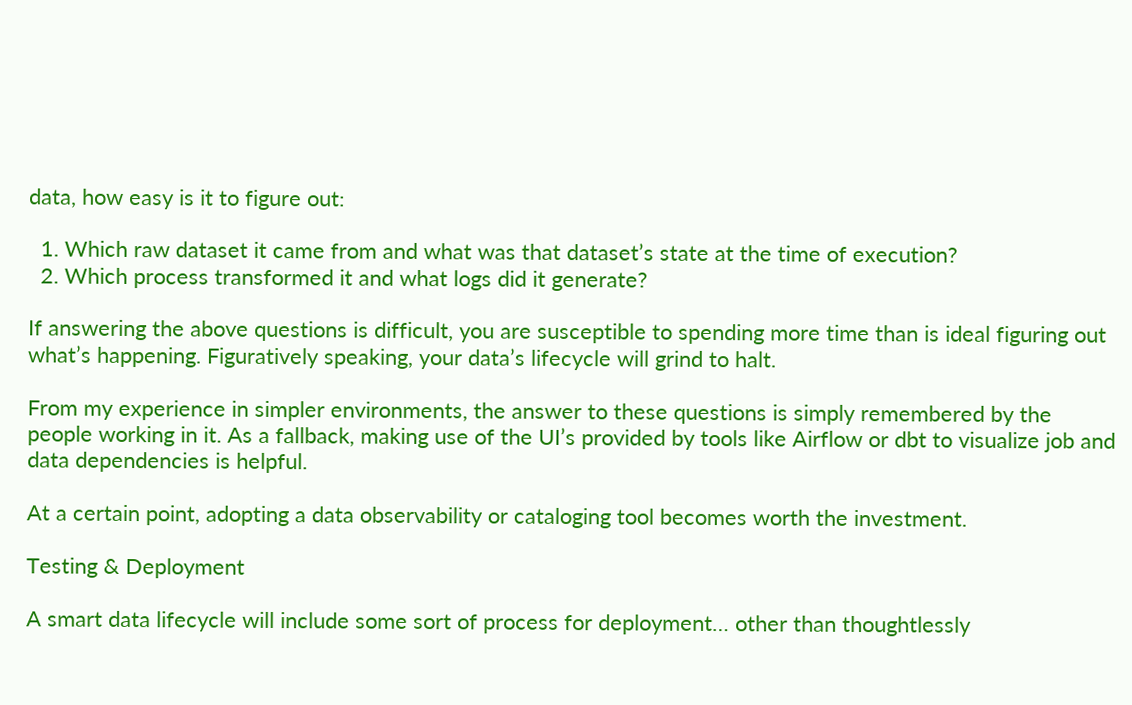data, how easy is it to figure out:

  1. Which raw dataset it came from and what was that dataset’s state at the time of execution?
  2. Which process transformed it and what logs did it generate?

If answering the above questions is difficult, you are susceptible to spending more time than is ideal figuring out what’s happening. Figuratively speaking, your data’s lifecycle will grind to halt.

From my experience in simpler environments, the answer to these questions is simply remembered by the people working in it. As a fallback, making use of the UI’s provided by tools like Airflow or dbt to visualize job and data dependencies is helpful.

At a certain point, adopting a data observability or cataloging tool becomes worth the investment.

Testing & Deployment

A smart data lifecycle will include some sort of process for deployment… other than thoughtlessly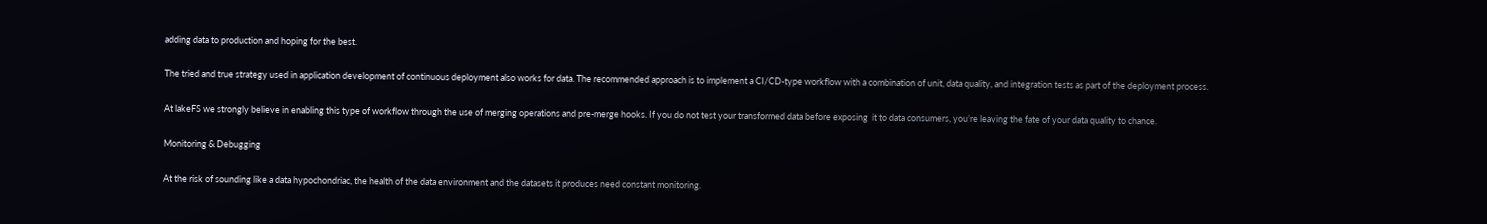adding data to production and hoping for the best.

The tried and true strategy used in application development of continuous deployment also works for data. The recommended approach is to implement a CI/CD-type workflow with a combination of unit, data quality, and integration tests as part of the deployment process.

At lakeFS we strongly believe in enabling this type of workflow through the use of merging operations and pre-merge hooks. If you do not test your transformed data before exposing  it to data consumers, you’re leaving the fate of your data quality to chance.

Monitoring & Debugging

At the risk of sounding like a data hypochondriac, the health of the data environment and the datasets it produces need constant monitoring.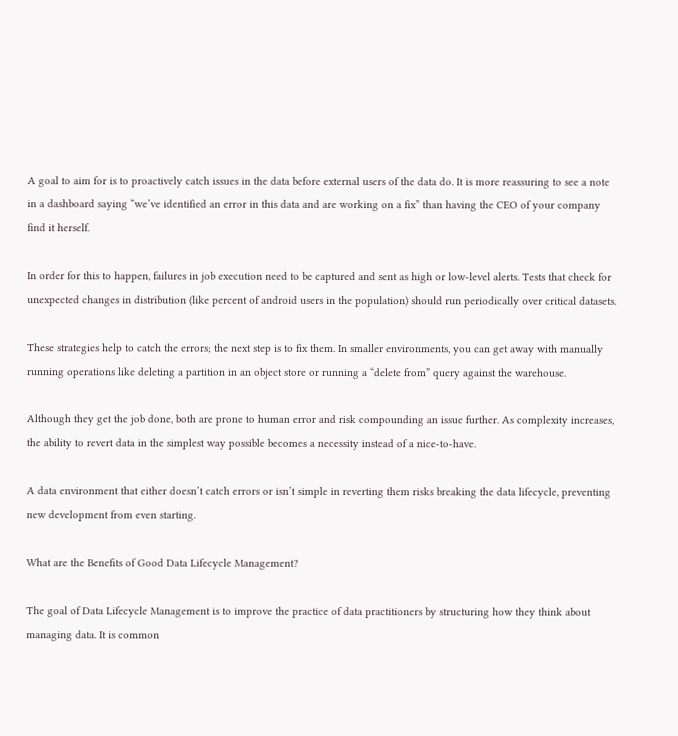A goal to aim for is to proactively catch issues in the data before external users of the data do. It is more reassuring to see a note in a dashboard saying “we’ve identified an error in this data and are working on a fix” than having the CEO of your company find it herself.

In order for this to happen, failures in job execution need to be captured and sent as high or low-level alerts. Tests that check for unexpected changes in distribution (like percent of android users in the population) should run periodically over critical datasets.

These strategies help to catch the errors; the next step is to fix them. In smaller environments, you can get away with manually running operations like deleting a partition in an object store or running a “delete from” query against the warehouse.

Although they get the job done, both are prone to human error and risk compounding an issue further. As complexity increases, the ability to revert data in the simplest way possible becomes a necessity instead of a nice-to-have.

A data environment that either doesn’t catch errors or isn’t simple in reverting them risks breaking the data lifecycle, preventing new development from even starting.

What are the Benefits of Good Data Lifecycle Management?

The goal of Data Lifecycle Management is to improve the practice of data practitioners by structuring how they think about managing data. It is common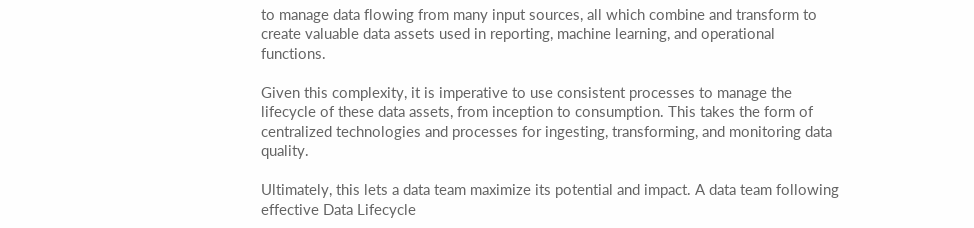to manage data flowing from many input sources, all which combine and transform to create valuable data assets used in reporting, machine learning, and operational functions.

Given this complexity, it is imperative to use consistent processes to manage the lifecycle of these data assets, from inception to consumption. This takes the form of centralized technologies and processes for ingesting, transforming, and monitoring data quality.

Ultimately, this lets a data team maximize its potential and impact. A data team following effective Data Lifecycle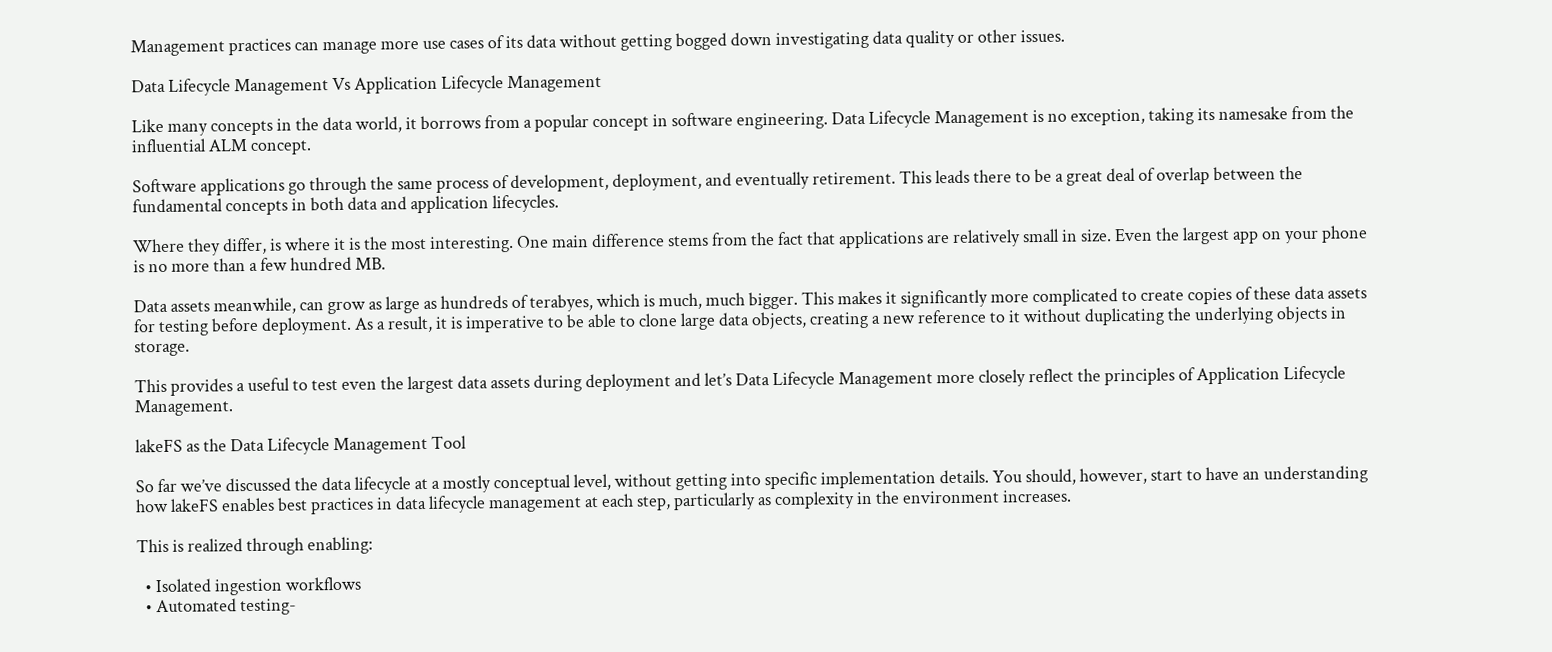Management practices can manage more use cases of its data without getting bogged down investigating data quality or other issues.

Data Lifecycle Management Vs Application Lifecycle Management

Like many concepts in the data world, it borrows from a popular concept in software engineering. Data Lifecycle Management is no exception, taking its namesake from the influential ALM concept.

Software applications go through the same process of development, deployment, and eventually retirement. This leads there to be a great deal of overlap between the fundamental concepts in both data and application lifecycles.

Where they differ, is where it is the most interesting. One main difference stems from the fact that applications are relatively small in size. Even the largest app on your phone is no more than a few hundred MB.

Data assets meanwhile, can grow as large as hundreds of terabyes, which is much, much bigger. This makes it significantly more complicated to create copies of these data assets for testing before deployment. As a result, it is imperative to be able to clone large data objects, creating a new reference to it without duplicating the underlying objects in storage.

This provides a useful to test even the largest data assets during deployment and let’s Data Lifecycle Management more closely reflect the principles of Application Lifecycle Management.

lakeFS as the Data Lifecycle Management Tool

So far we’ve discussed the data lifecycle at a mostly conceptual level, without getting into specific implementation details. You should, however, start to have an understanding how lakeFS enables best practices in data lifecycle management at each step, particularly as complexity in the environment increases.

This is realized through enabling:

  • Isolated ingestion workflows
  • Automated testing-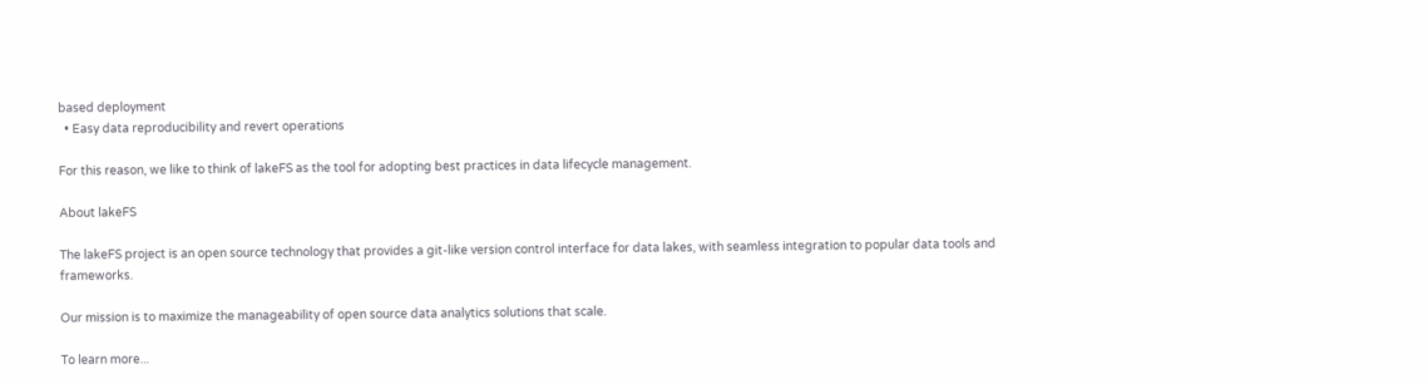based deployment
  • Easy data reproducibility and revert operations

For this reason, we like to think of lakeFS as the tool for adopting best practices in data lifecycle management.

About lakeFS

The lakeFS project is an open source technology that provides a git-like version control interface for data lakes, with seamless integration to popular data tools and frameworks.

Our mission is to maximize the manageability of open source data analytics solutions that scale.

To learn more...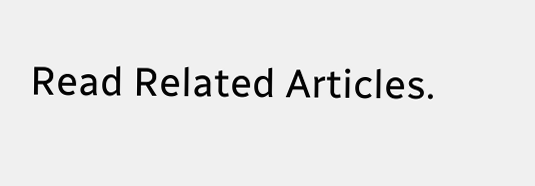Read Related Articles.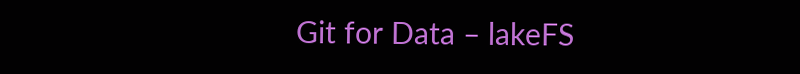Git for Data – lakeFS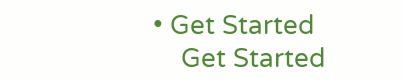• Get Started
    Get Started